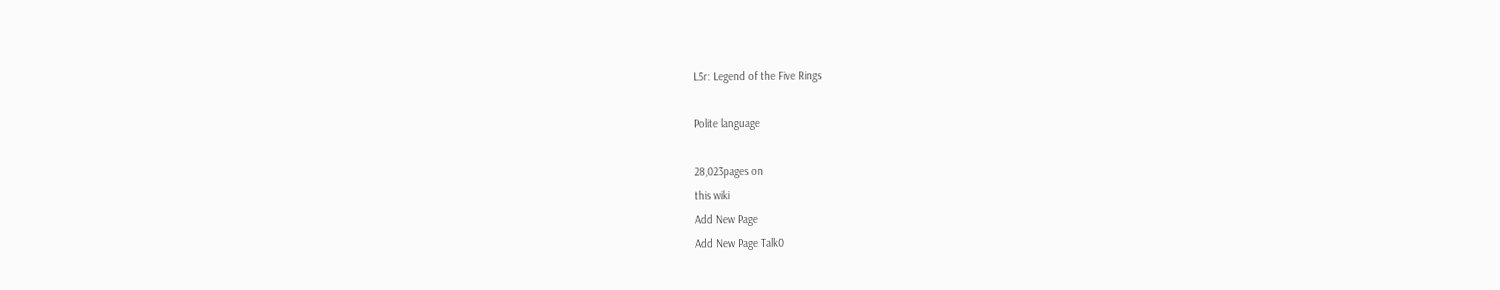L5r: Legend of the Five Rings

Polite language

28,023pages on
this wiki
Add New Page
Add New Page Talk0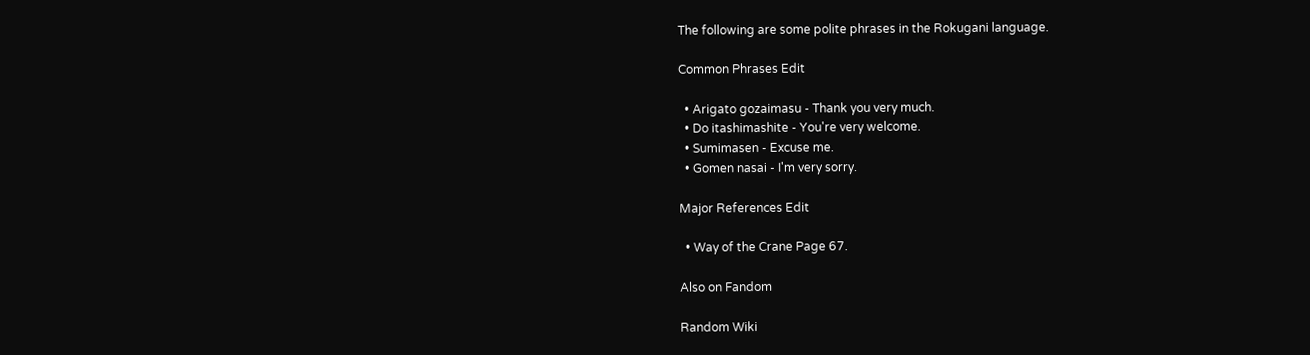The following are some polite phrases in the Rokugani language.

Common Phrases Edit

  • Arigato gozaimasu - Thank you very much.
  • Do itashimashite - You're very welcome.
  • Sumimasen - Excuse me.
  • Gomen nasai - I'm very sorry.

Major References Edit

  • Way of the Crane Page 67.

Also on Fandom

Random Wiki